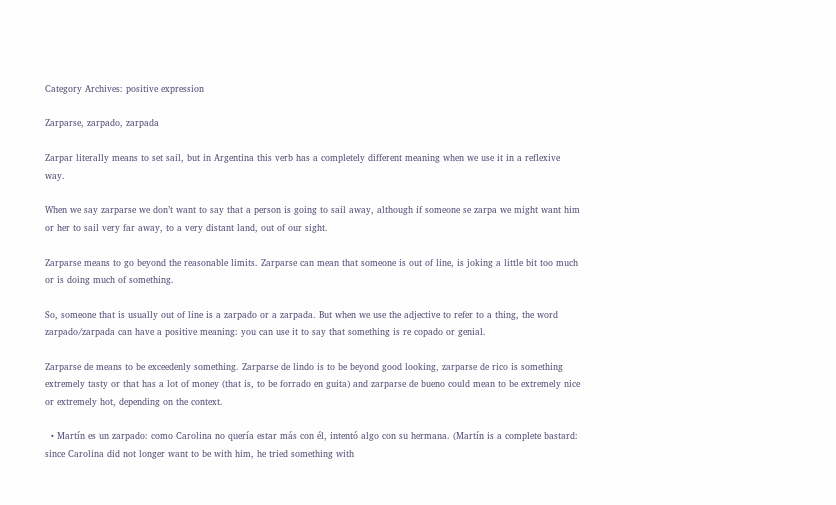Category Archives: positive expression

Zarparse, zarpado, zarpada

Zarpar literally means to set sail, but in Argentina this verb has a completely different meaning when we use it in a reflexive way.

When we say zarparse we don’t want to say that a person is going to sail away, although if someone se zarpa we might want him or her to sail very far away, to a very distant land, out of our sight.

Zarparse means to go beyond the reasonable limits. Zarparse can mean that someone is out of line, is joking a little bit too much or is doing much of something.

So, someone that is usually out of line is a zarpado or a zarpada. But when we use the adjective to refer to a thing, the word zarpado/zarpada can have a positive meaning: you can use it to say that something is re copado or genial.

Zarparse de means to be exceedenly something. Zarparse de lindo is to be beyond good looking, zarparse de rico is something extremely tasty or that has a lot of money (that is, to be forrado en guita) and zarparse de bueno could mean to be extremely nice or extremely hot, depending on the context.

  • Martín es un zarpado: como Carolina no quería estar más con él, intentó algo con su hermana. (Martín is a complete bastard: since Carolina did not longer want to be with him, he tried something with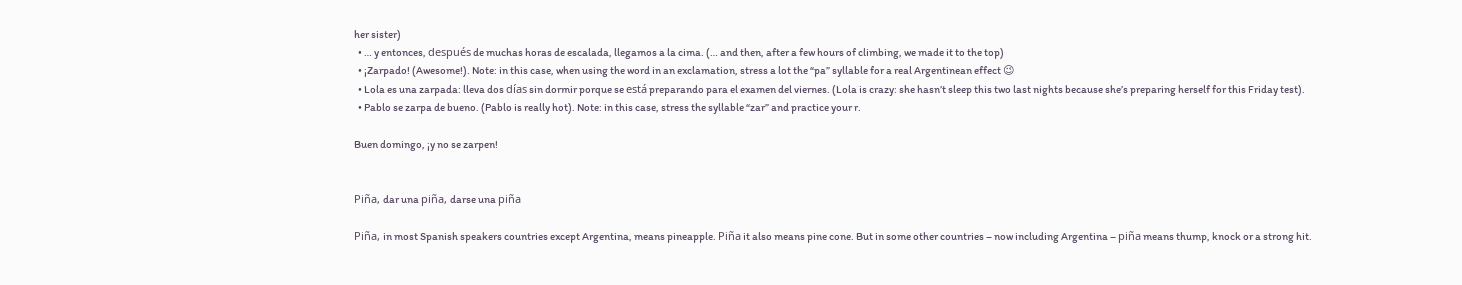her sister)
  • … y entonces, después de muchas horas de escalada, llegamos a la cima. (… and then, after a few hours of climbing, we made it to the top)
  • ¡Zarpado! (Awesome!). Note: in this case, when using the word in an exclamation, stress a lot the “pa” syllable for a real Argentinean effect 😉
  • Lola es una zarpada: lleva dos días sin dormir porque se está preparando para el examen del viernes. (Lola is crazy: she hasn’t sleep this two last nights because she’s preparing herself for this Friday test).
  • Pablo se zarpa de bueno. (Pablo is really hot). Note: in this case, stress the syllable “zar” and practice your r.

Buen domingo, ¡y no se zarpen!


Piña, dar una piña, darse una piña

Piña, in most Spanish speakers countries except Argentina, means pineapple. Piña it also means pine cone. But in some other countries – now including Argentina – piña means thump, knock or a strong hit.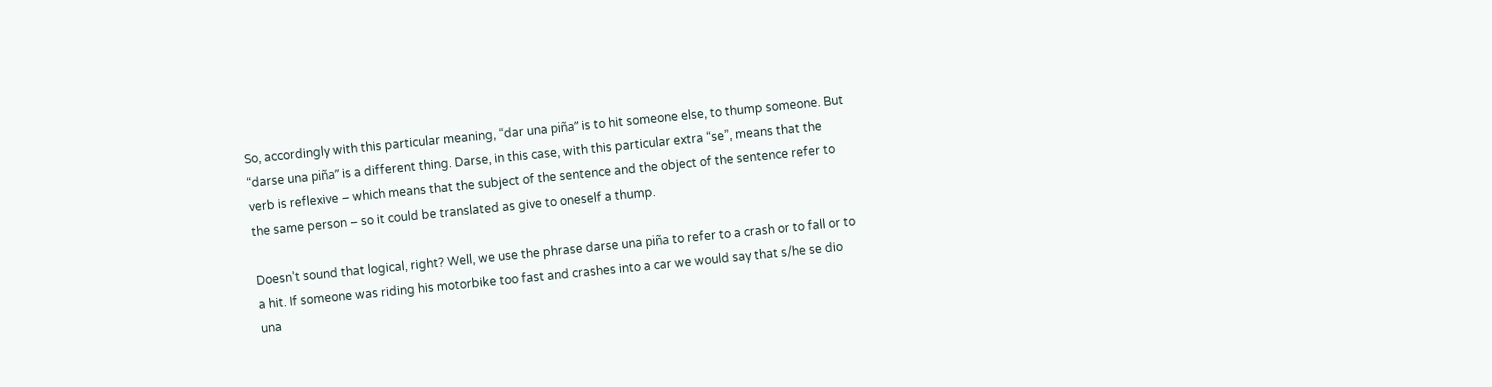So, accordingly with this particular meaning, “dar una piña” is to hit someone else, to thump someone. But “darse una piña” is a different thing. Darse, in this case, with this particular extra “se”, means that the verb is reflexive – which means that the subject of the sentence and the object of the sentence refer to the same person – so it could be translated as give to oneself a thump.

Doesn’t sound that logical, right? Well, we use the phrase darse una piña to refer to a crash or to fall or to a hit. If someone was riding his motorbike too fast and crashes into a car we would say that s/he se dio una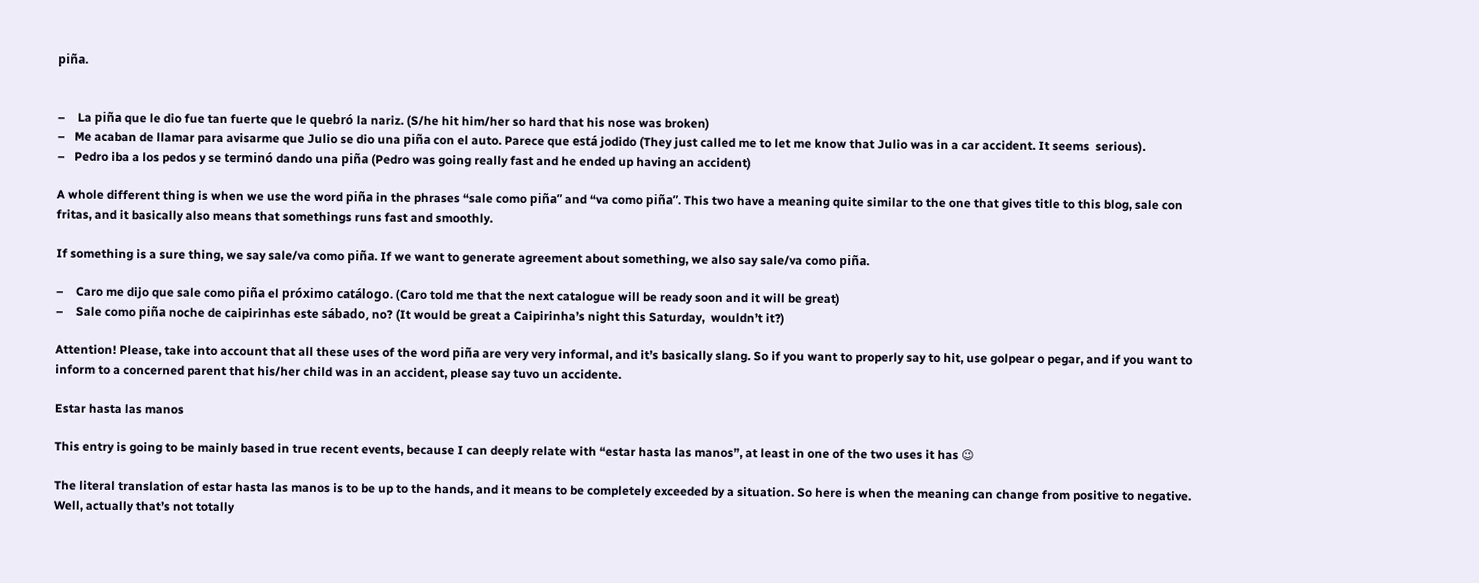piña.


–    La piña que le dio fue tan fuerte que le quebró la nariz. (S/he hit him/her so hard that his nose was broken)
–   Me acaban de llamar para avisarme que Julio se dio una piña con el auto. Parece que está jodido (They just called me to let me know that Julio was in a car accident. It seems  serious).
–   Pedro iba a los pedos y se terminó dando una piña (Pedro was going really fast and he ended up having an accident)

A whole different thing is when we use the word piña in the phrases “sale como piña” and “va como piña”. This two have a meaning quite similar to the one that gives title to this blog, sale con fritas, and it basically also means that somethings runs fast and smoothly.

If something is a sure thing, we say sale/va como piña. If we want to generate agreement about something, we also say sale/va como piña.

–    Caro me dijo que sale como piña el próximo catálogo. (Caro told me that the next catalogue will be ready soon and it will be great)
–    Sale como piña noche de caipirinhas este sábado, no? (It would be great a Caipirinha’s night this Saturday,  wouldn’t it?)

Attention! Please, take into account that all these uses of the word piña are very very informal, and it’s basically slang. So if you want to properly say to hit, use golpear o pegar, and if you want to inform to a concerned parent that his/her child was in an accident, please say tuvo un accidente.

Estar hasta las manos

This entry is going to be mainly based in true recent events, because I can deeply relate with “estar hasta las manos”, at least in one of the two uses it has 😉

The literal translation of estar hasta las manos is to be up to the hands, and it means to be completely exceeded by a situation. So here is when the meaning can change from positive to negative. Well, actually that’s not totally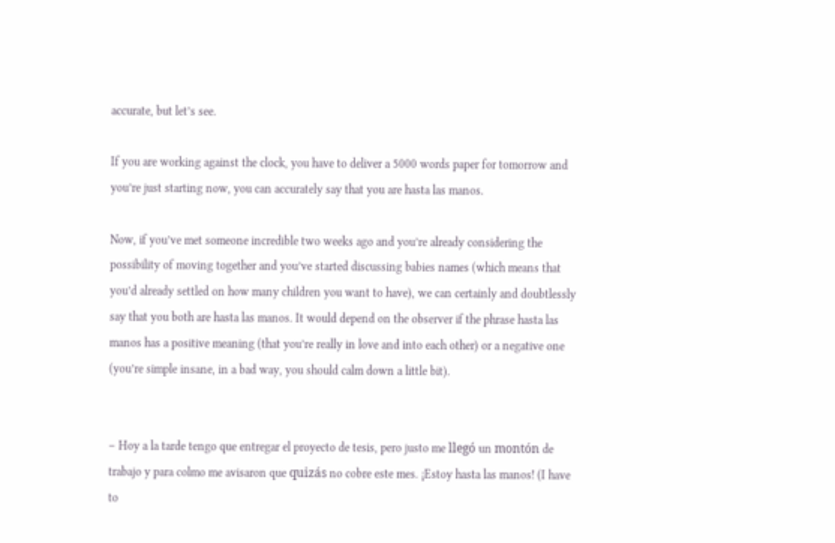accurate, but let’s see.

If you are working against the clock, you have to deliver a 5000 words paper for tomorrow and you’re just starting now, you can accurately say that you are hasta las manos.

Now, if you’ve met someone incredible two weeks ago and you’re already considering the possibility of moving together and you’ve started discussing babies names (which means that you’d already settled on how many children you want to have), we can certainly and doubtlessly say that you both are hasta las manos. It would depend on the observer if the phrase hasta las manos has a positive meaning (that you’re really in love and into each other) or a negative one (you’re simple insane, in a bad way, you should calm down a little bit).


– Hoy a la tarde tengo que entregar el proyecto de tesis, pero justo me llegó un montón de trabajo y para colmo me avisaron que quizás no cobre este mes. ¡Estoy hasta las manos! (I have to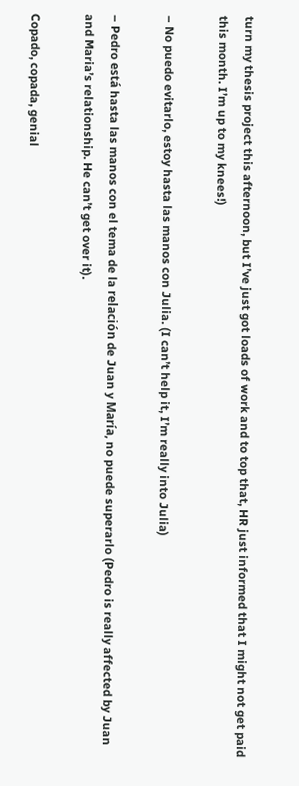turn my thesis project this afternoon, but I’ve just got loads of work and to top that, HR just informed that I might not get paid this month. I’m up to my knees!)

– No puedo evitarlo, estoy hasta las manos con Julia. (I can’t help it, I’m really into Julia)

– Pedro está hasta las manos con el tema de la relación de Juan y María, no puede superarlo (Pedro is really affected by Juan and Maria’s relationship. He can’t get over it).

Copado, copada, genial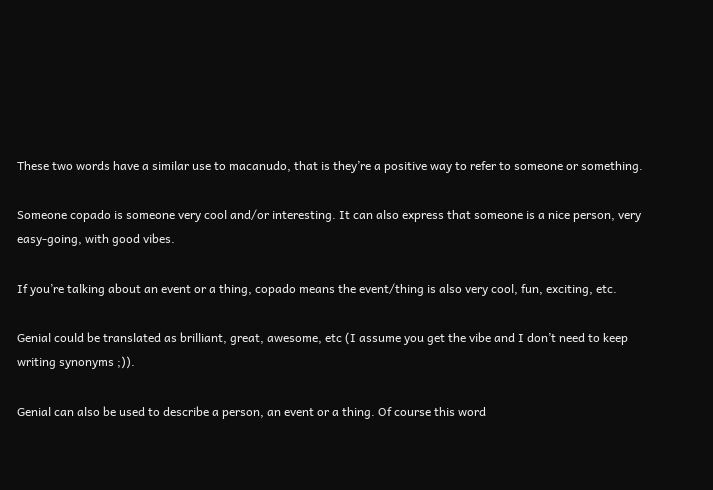These two words have a similar use to macanudo, that is they’re a positive way to refer to someone or something.

Someone copado is someone very cool and/or interesting. It can also express that someone is a nice person, very easy-going, with good vibes.

If you’re talking about an event or a thing, copado means the event/thing is also very cool, fun, exciting, etc.

Genial could be translated as brilliant, great, awesome, etc (I assume you get the vibe and I don’t need to keep writing synonyms ;)).

Genial can also be used to describe a person, an event or a thing. Of course this word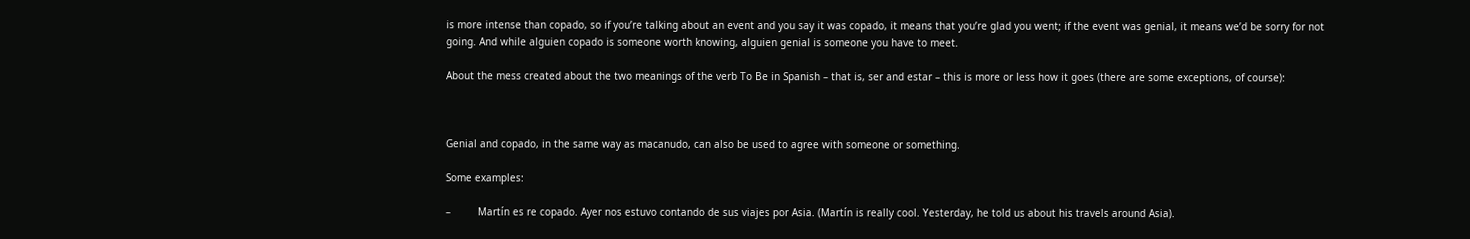is more intense than copado, so if you’re talking about an event and you say it was copado, it means that you’re glad you went; if the event was genial, it means we’d be sorry for not going. And while alguien copado is someone worth knowing, alguien genial is someone you have to meet.

About the mess created about the two meanings of the verb To Be in Spanish – that is, ser and estar – this is more or less how it goes (there are some exceptions, of course):



Genial and copado, in the same way as macanudo, can also be used to agree with someone or something.

Some examples:

–         Martín es re copado. Ayer nos estuvo contando de sus viajes por Asia. (Martín is really cool. Yesterday, he told us about his travels around Asia).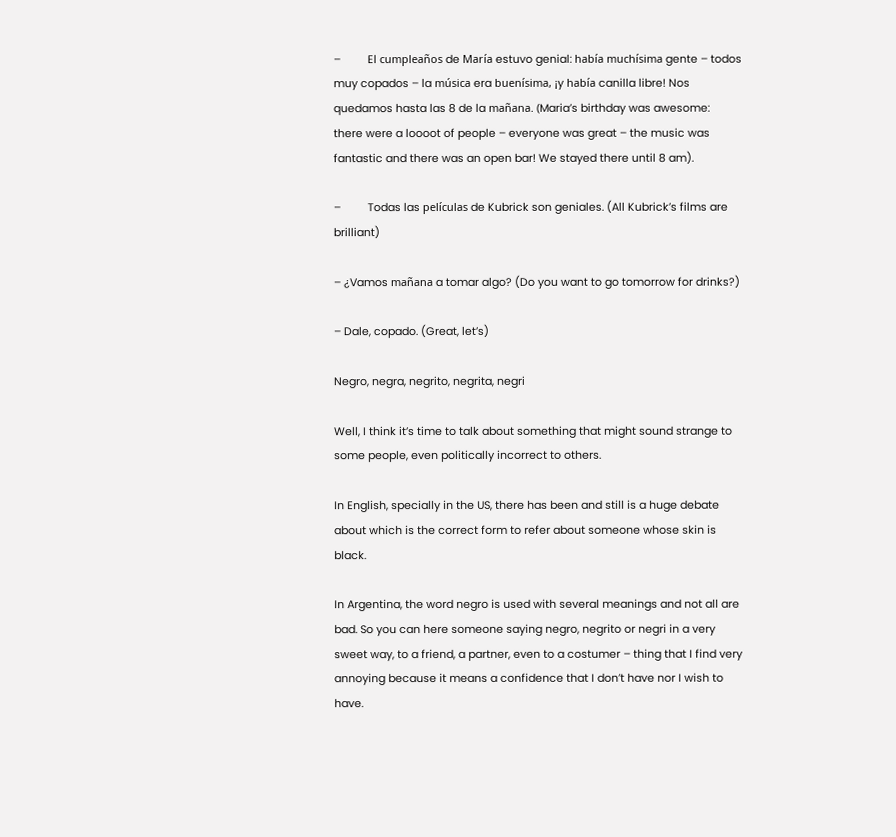–         El cumpleaños de María estuvo genial: había muchísima gente – todos muy copados – la música era buenísima, ¡y había canilla libre! Nos quedamos hasta las 8 de la mañana. (Maria’s birthday was awesome: there were a loooot of people – everyone was great – the music was fantastic and there was an open bar! We stayed there until 8 am).

–         Todas las películas de Kubrick son geniales. (All Kubrick’s films are brilliant)

– ¿Vamos mañana a tomar algo? (Do you want to go tomorrow for drinks?)

– Dale, copado. (Great, let’s)

Negro, negra, negrito, negrita, negri

Well, I think it’s time to talk about something that might sound strange to some people, even politically incorrect to others.

In English, specially in the US, there has been and still is a huge debate about which is the correct form to refer about someone whose skin is black.

In Argentina, the word negro is used with several meanings and not all are bad. So you can here someone saying negro, negrito or negri in a very sweet way, to a friend, a partner, even to a costumer – thing that I find very annoying because it means a confidence that I don’t have nor I wish to have.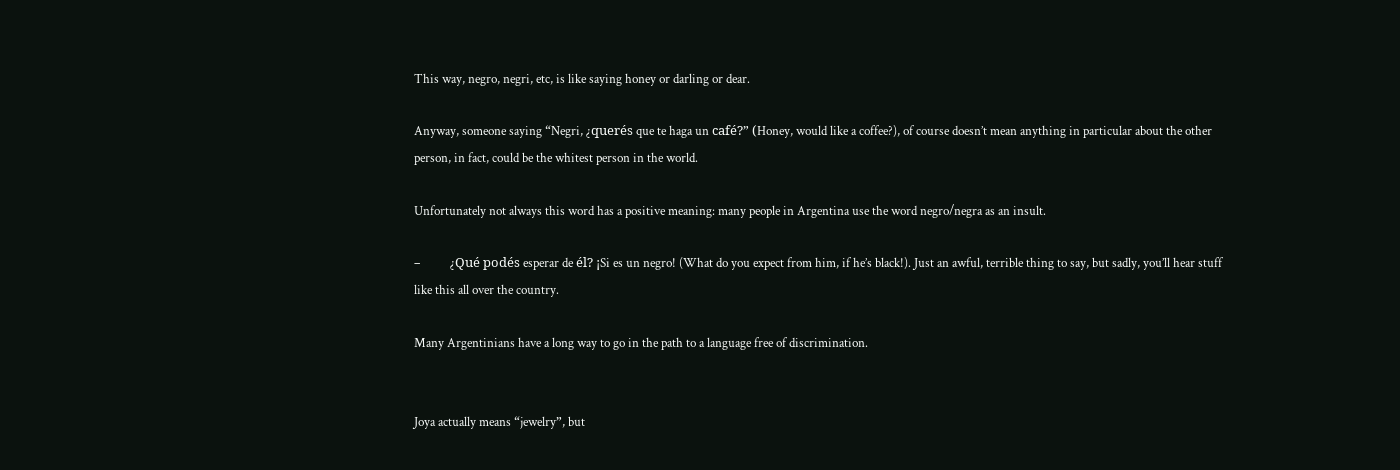This way, negro, negri, etc, is like saying honey or darling or dear.

Anyway, someone saying “Negri, ¿querés que te haga un café?” (Honey, would like a coffee?), of course doesn’t mean anything in particular about the other person, in fact, could be the whitest person in the world.

Unfortunately not always this word has a positive meaning: many people in Argentina use the word negro/negra as an insult.

–          ¿Qué podés esperar de él? ¡Si es un negro! (What do you expect from him, if he’s black!). Just an awful, terrible thing to say, but sadly, you’ll hear stuff like this all over the country.

Many Argentinians have a long way to go in the path to a language free of discrimination.


Joya actually means “jewelry”, but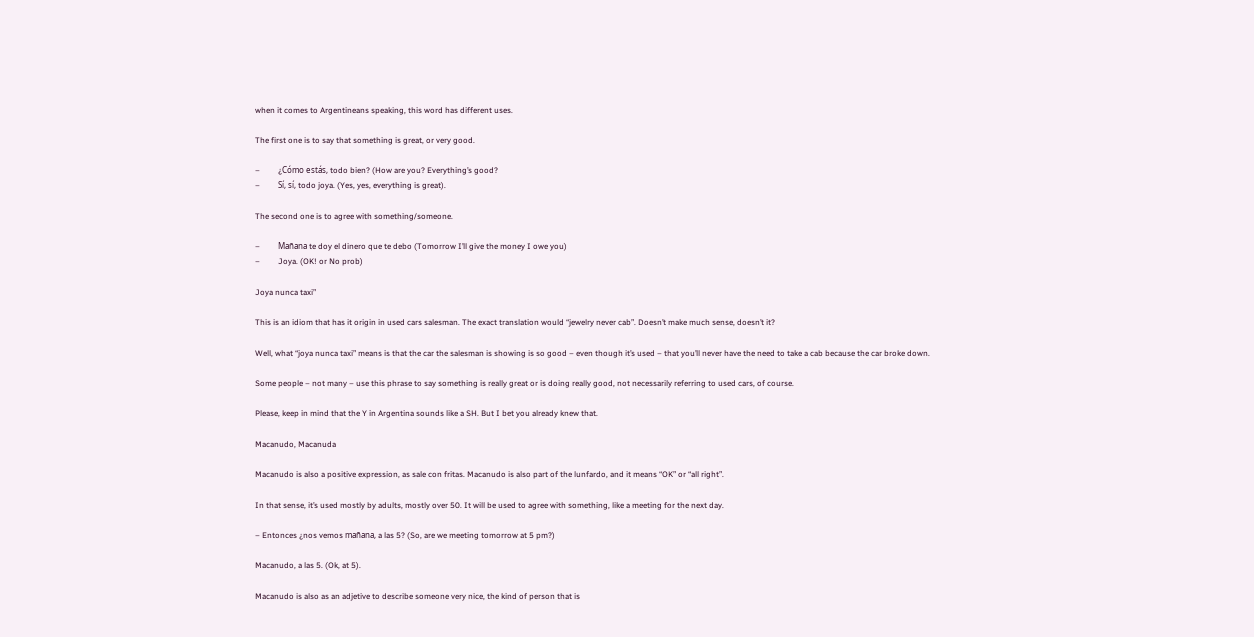when it comes to Argentineans speaking, this word has different uses.

The first one is to say that something is great, or very good.

–         ¿Cómo estás, todo bien? (How are you? Everything’s good?
–         Sí, sí, todo joya. (Yes, yes, everything is great).

The second one is to agree with something/someone.

–         Mañana te doy el dinero que te debo (Tomorrow I’ll give the money I owe you)
–         Joya. (OK! or No prob)

Joya nunca taxi”

This is an idiom that has it origin in used cars salesman. The exact translation would “jewelry never cab”. Doesn’t make much sense, doesn’t it?

Well, what “joya nunca taxi” means is that the car the salesman is showing is so good – even though it’s used – that you’ll never have the need to take a cab because the car broke down.

Some people – not many – use this phrase to say something is really great or is doing really good, not necessarily referring to used cars, of course.

Please, keep in mind that the Y in Argentina sounds like a SH. But I bet you already knew that.

Macanudo, Macanuda

Macanudo is also a positive expression, as sale con fritas. Macanudo is also part of the lunfardo, and it means “OK” or “all right”.

In that sense, it’s used mostly by adults, mostly over 50. It will be used to agree with something, like a meeting for the next day.

– Entonces ¿nos vemos mañana, a las 5? (So, are we meeting tomorrow at 5 pm?)

Macanudo, a las 5. (Ok, at 5).

Macanudo is also as an adjetive to describe someone very nice, the kind of person that is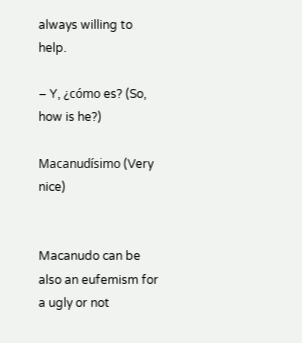always willing to help.

– Y, ¿cómo es? (So, how is he?)

Macanudísimo (Very nice)


Macanudo can be also an eufemism for a ugly or not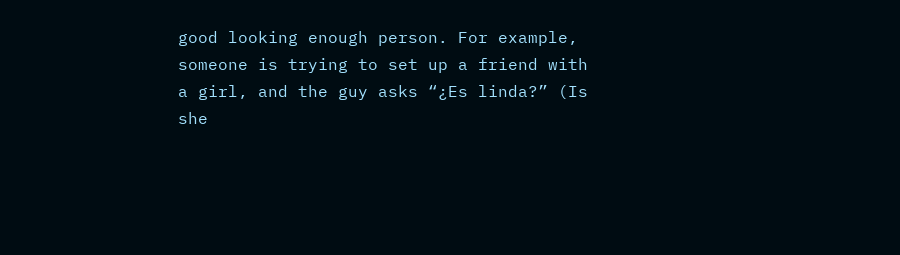good looking enough person. For example, someone is trying to set up a friend with a girl, and the guy asks “¿Es linda?” (Is she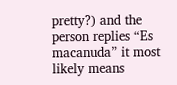pretty?) and the person replies “Es macanuda” it most likely means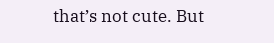that’s not cute. But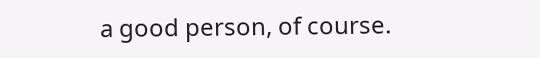a good person, of course.